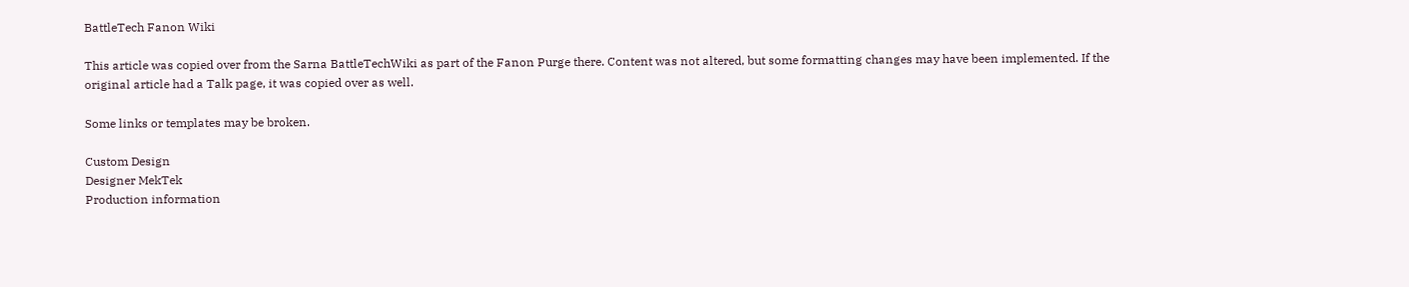BattleTech Fanon Wiki

This article was copied over from the Sarna BattleTechWiki as part of the Fanon Purge there. Content was not altered, but some formatting changes may have been implemented. If the original article had a Talk page, it was copied over as well.

Some links or templates may be broken.

Custom Design
Designer MekTek
Production information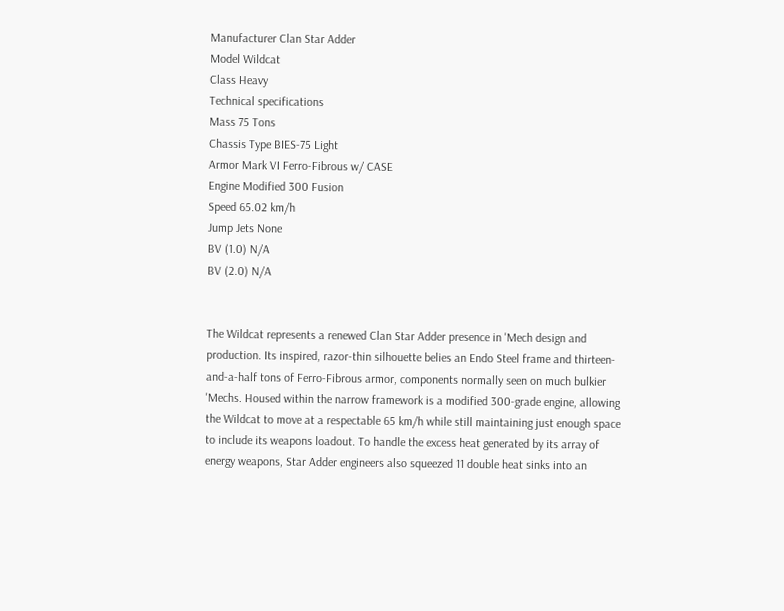Manufacturer Clan Star Adder
Model Wildcat
Class Heavy
Technical specifications
Mass 75 Tons
Chassis Type BIES-75 Light
Armor Mark VI Ferro-Fibrous w/ CASE
Engine Modified 300 Fusion
Speed 65.02 km/h
Jump Jets None
BV (1.0) N/A
BV (2.0) N/A


The Wildcat represents a renewed Clan Star Adder presence in 'Mech design and production. Its inspired, razor-thin silhouette belies an Endo Steel frame and thirteen-and-a-half tons of Ferro-Fibrous armor, components normally seen on much bulkier 'Mechs. Housed within the narrow framework is a modified 300-grade engine, allowing the Wildcat to move at a respectable 65 km/h while still maintaining just enough space to include its weapons loadout. To handle the excess heat generated by its array of energy weapons, Star Adder engineers also squeezed 11 double heat sinks into an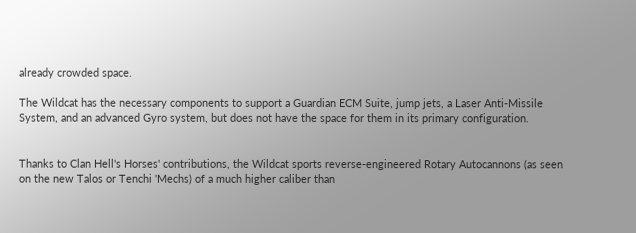already crowded space.

The Wildcat has the necessary components to support a Guardian ECM Suite, jump jets, a Laser Anti-Missile System, and an advanced Gyro system, but does not have the space for them in its primary configuration.


Thanks to Clan Hell's Horses' contributions, the Wildcat sports reverse-engineered Rotary Autocannons (as seen on the new Talos or Tenchi 'Mechs) of a much higher caliber than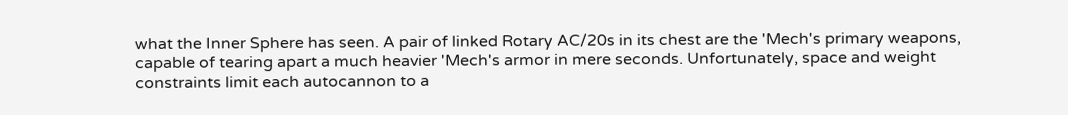what the Inner Sphere has seen. A pair of linked Rotary AC/20s in its chest are the 'Mech's primary weapons, capable of tearing apart a much heavier 'Mech's armor in mere seconds. Unfortunately, space and weight constraints limit each autocannon to a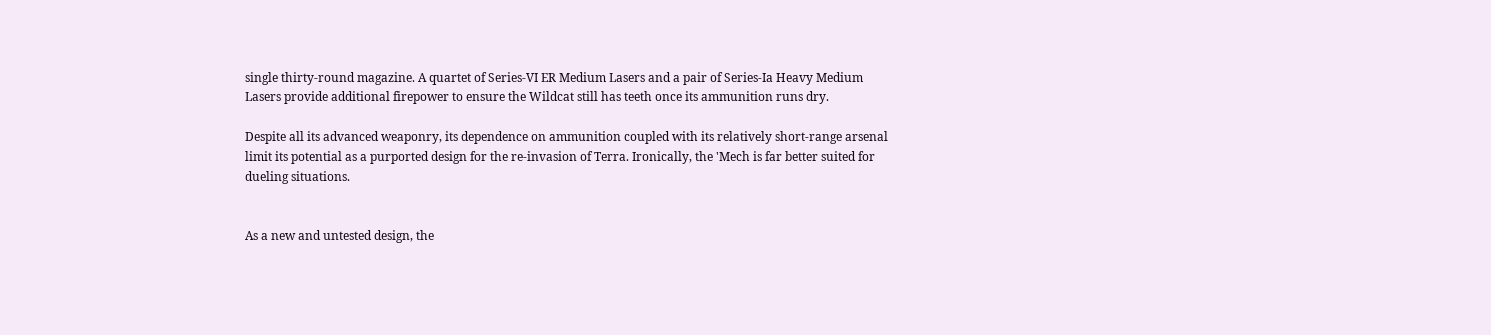single thirty-round magazine. A quartet of Series-VI ER Medium Lasers and a pair of Series-Ia Heavy Medium Lasers provide additional firepower to ensure the Wildcat still has teeth once its ammunition runs dry.

Despite all its advanced weaponry, its dependence on ammunition coupled with its relatively short-range arsenal limit its potential as a purported design for the re-invasion of Terra. Ironically, the 'Mech is far better suited for dueling situations.


As a new and untested design, the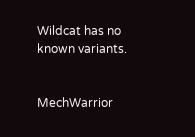Wildcat has no known variants.


MechWarrior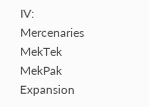IV: Mercenaries MekTek MekPak Expansion